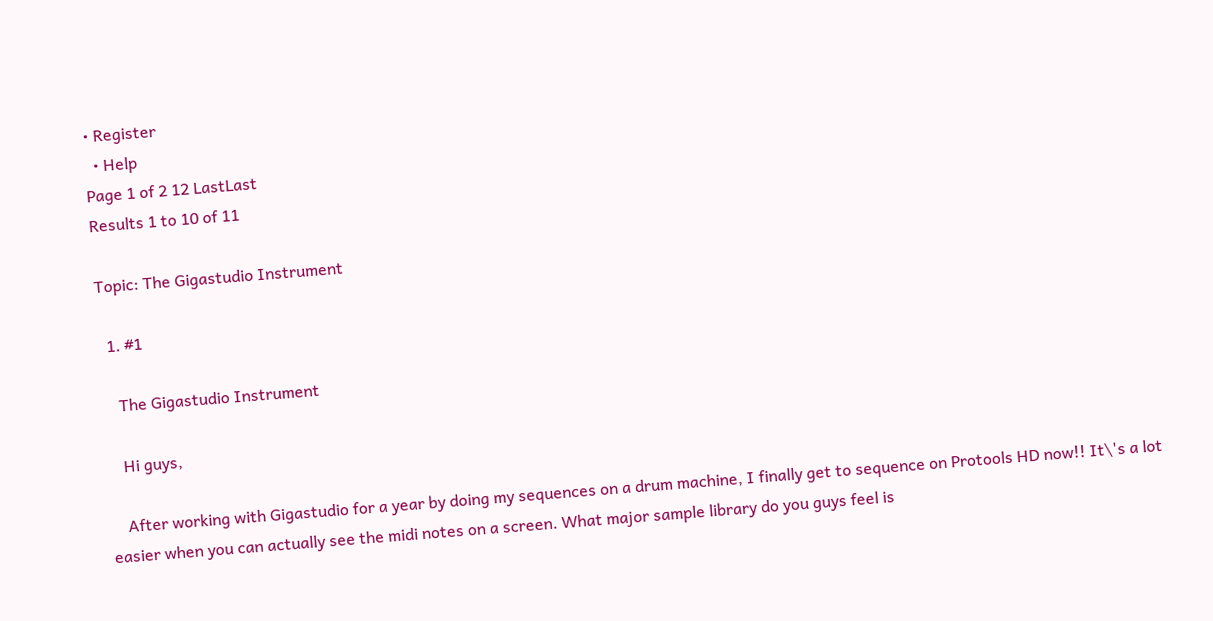• Register
  • Help
Page 1 of 2 12 LastLast
Results 1 to 10 of 11

Topic: The Gigastudio Instrument

  1. #1

    The Gigastudio Instrument

    Hi guys,

    After working with Gigastudio for a year by doing my sequences on a drum machine, I finally get to sequence on Protools HD now!! It\'s a lot easier when you can actually see the midi notes on a screen. What major sample library do you guys feel is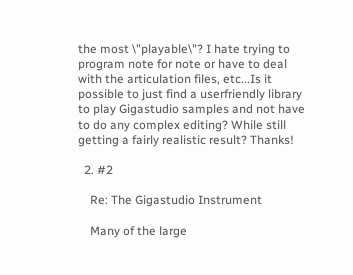the most \"playable\"? I hate trying to program note for note or have to deal with the articulation files, etc...Is it possible to just find a userfriendly library to play Gigastudio samples and not have to do any complex editing? While still getting a fairly realistic result? Thanks!

  2. #2

    Re: The Gigastudio Instrument

    Many of the large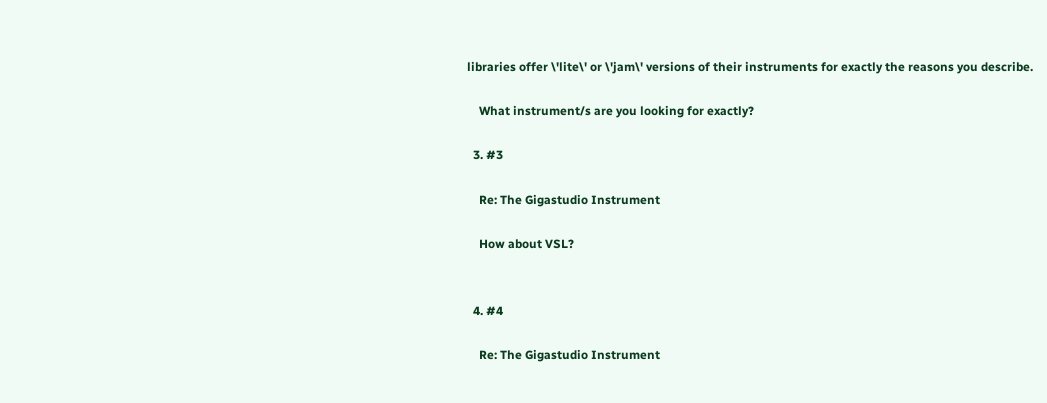libraries offer \'lite\' or \'jam\' versions of their instruments for exactly the reasons you describe.

    What instrument/s are you looking for exactly?

  3. #3

    Re: The Gigastudio Instrument

    How about VSL?


  4. #4

    Re: The Gigastudio Instrument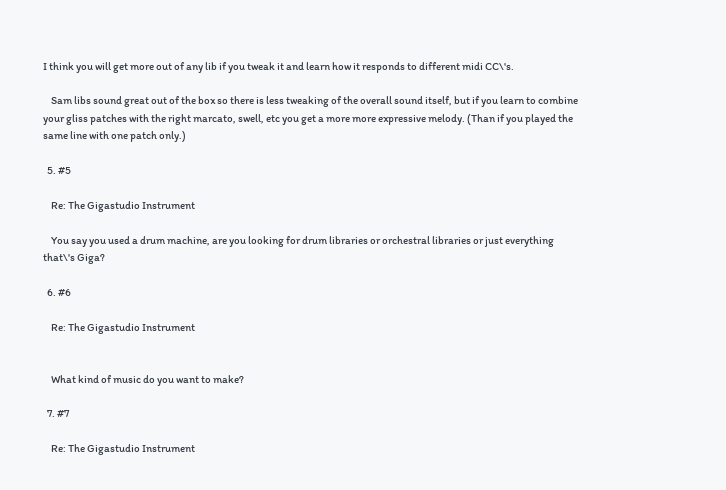I think you will get more out of any lib if you tweak it and learn how it responds to different midi CC\'s.

    Sam libs sound great out of the box so there is less tweaking of the overall sound itself, but if you learn to combine your gliss patches with the right marcato, swell, etc you get a more more expressive melody. (Than if you played the same line with one patch only.)

  5. #5

    Re: The Gigastudio Instrument

    You say you used a drum machine, are you looking for drum libraries or orchestral libraries or just everything that\'s Giga?

  6. #6

    Re: The Gigastudio Instrument


    What kind of music do you want to make?

  7. #7

    Re: The Gigastudio Instrument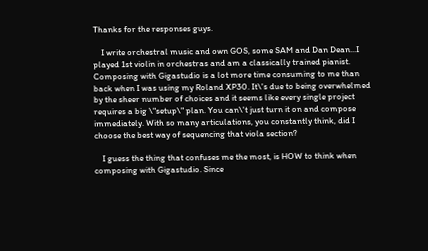Thanks for the responses guys.

    I write orchestral music and own GOS, some SAM and Dan Dean...I played 1st violin in orchestras and am a classically trained pianist. Composing with Gigastudio is a lot more time consuming to me than back when I was using my Roland XP30. It\'s due to being overwhelmed by the sheer number of choices and it seems like every single project requires a big \"setup\" plan. You can\'t just turn it on and compose immediately. With so many articulations, you constantly think, did I choose the best way of sequencing that viola section?

    I guess the thing that confuses me the most, is HOW to think when composing with Gigastudio. Since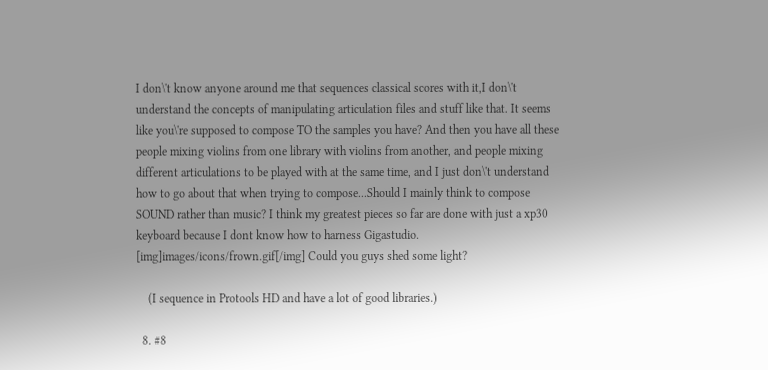I don\'t know anyone around me that sequences classical scores with it,I don\'t understand the concepts of manipulating articulation files and stuff like that. It seems like you\'re supposed to compose TO the samples you have? And then you have all these people mixing violins from one library with violins from another, and people mixing different articulations to be played with at the same time, and I just don\'t understand how to go about that when trying to compose...Should I mainly think to compose SOUND rather than music? I think my greatest pieces so far are done with just a xp30 keyboard because I dont know how to harness Gigastudio. [img]images/icons/frown.gif[/img] Could you guys shed some light?

    (I sequence in Protools HD and have a lot of good libraries.)

  8. #8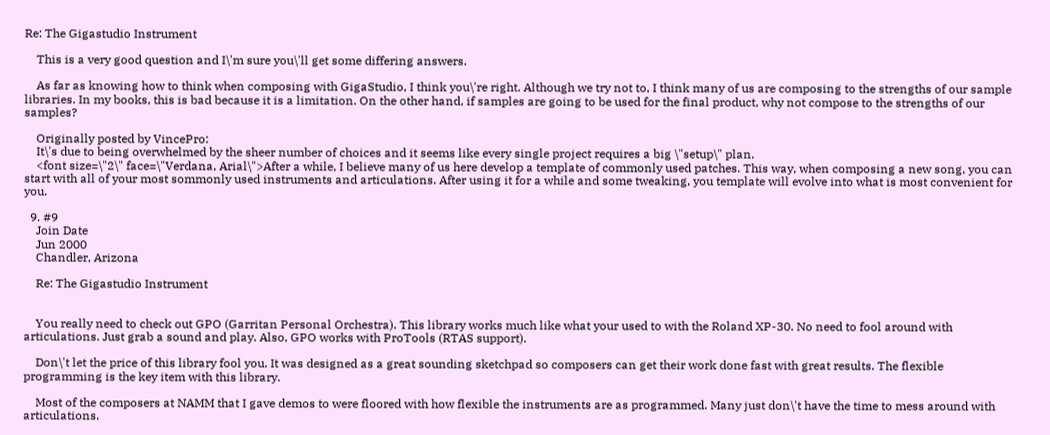Re: The Gigastudio Instrument

    This is a very good question and I\'m sure you\'ll get some differing answers.

    As far as knowing how to think when composing with GigaStudio, I think you\'re right. Although we try not to, I think many of us are composing to the strengths of our sample libraries. In my books, this is bad because it is a limitation. On the other hand, if samples are going to be used for the final product, why not compose to the strengths of our samples?

    Originally posted by VincePro:
    It\'s due to being overwhelmed by the sheer number of choices and it seems like every single project requires a big \"setup\" plan.
    <font size=\"2\" face=\"Verdana, Arial\">After a while, I believe many of us here develop a template of commonly used patches. This way, when composing a new song, you can start with all of your most sommonly used instruments and articulations. After using it for a while and some tweaking, you template will evolve into what is most convenient for you.

  9. #9
    Join Date
    Jun 2000
    Chandler, Arizona

    Re: The Gigastudio Instrument


    You really need to check out GPO (Garritan Personal Orchestra). This library works much like what your used to with the Roland XP-30. No need to fool around with articulations. Just grab a sound and play. Also, GPO works with ProTools (RTAS support).

    Don\'t let the price of this library fool you. It was designed as a great sounding sketchpad so composers can get their work done fast with great results. The flexible programming is the key item with this library.

    Most of the composers at NAMM that I gave demos to were floored with how flexible the instruments are as programmed. Many just don\'t have the time to mess around with articulations.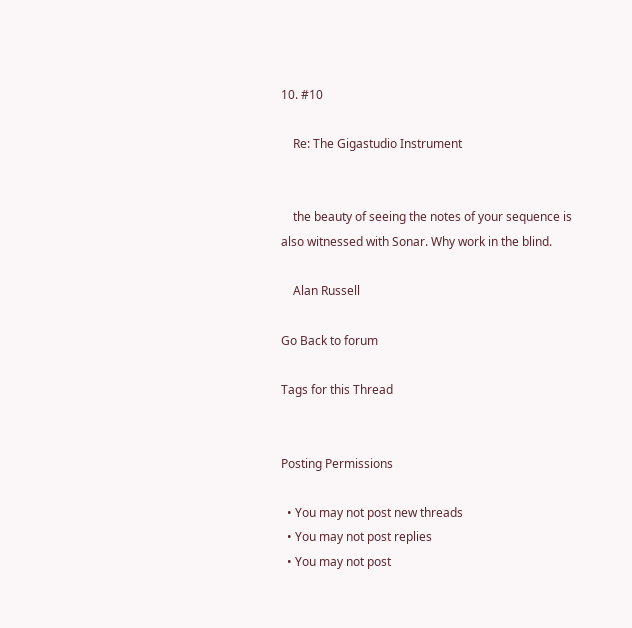10. #10

    Re: The Gigastudio Instrument


    the beauty of seeing the notes of your sequence is also witnessed with Sonar. Why work in the blind.

    Alan Russell

Go Back to forum

Tags for this Thread


Posting Permissions

  • You may not post new threads
  • You may not post replies
  • You may not post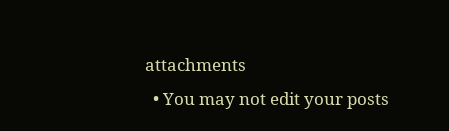attachments
  • You may not edit your posts